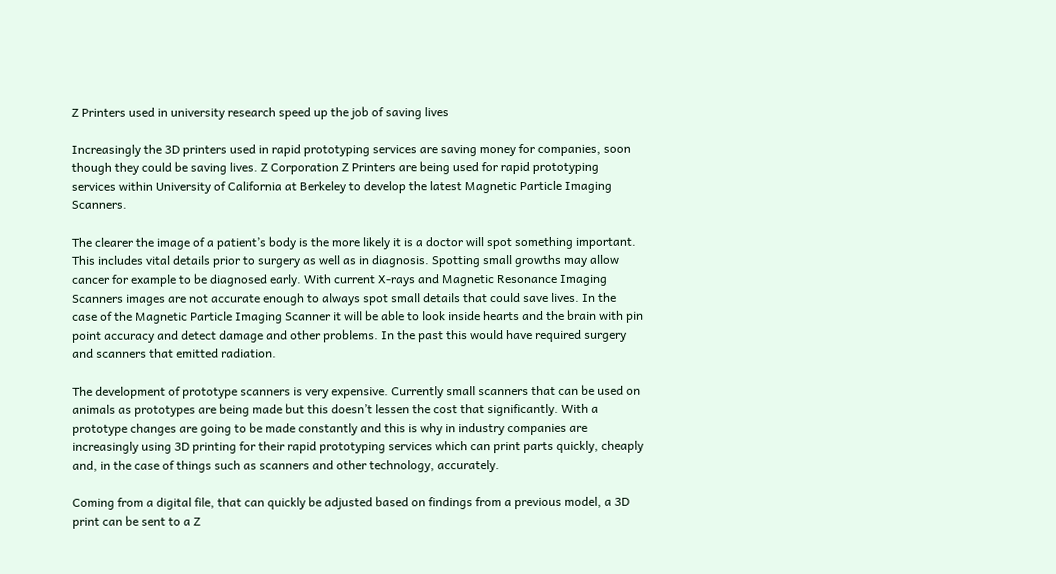Z Printers used in university research speed up the job of saving lives

Increasingly the 3D printers used in rapid prototyping services are saving money for companies, soon though they could be saving lives. Z Corporation Z Printers are being used for rapid prototyping services within University of California at Berkeley to develop the latest Magnetic Particle Imaging Scanners.

The clearer the image of a patient’s body is the more likely it is a doctor will spot something important. This includes vital details prior to surgery as well as in diagnosis. Spotting small growths may allow cancer for example to be diagnosed early. With current X-rays and Magnetic Resonance Imaging Scanners images are not accurate enough to always spot small details that could save lives. In the case of the Magnetic Particle Imaging Scanner it will be able to look inside hearts and the brain with pin point accuracy and detect damage and other problems. In the past this would have required surgery and scanners that emitted radiation.

The development of prototype scanners is very expensive. Currently small scanners that can be used on animals as prototypes are being made but this doesn’t lessen the cost that significantly. With a prototype changes are going to be made constantly and this is why in industry companies are increasingly using 3D printing for their rapid prototyping services which can print parts quickly, cheaply and, in the case of things such as scanners and other technology, accurately.

Coming from a digital file, that can quickly be adjusted based on findings from a previous model, a 3D print can be sent to a Z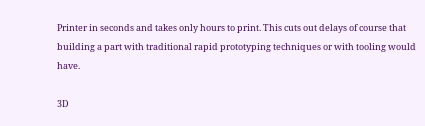Printer in seconds and takes only hours to print. This cuts out delays of course that building a part with traditional rapid prototyping techniques or with tooling would have.

3D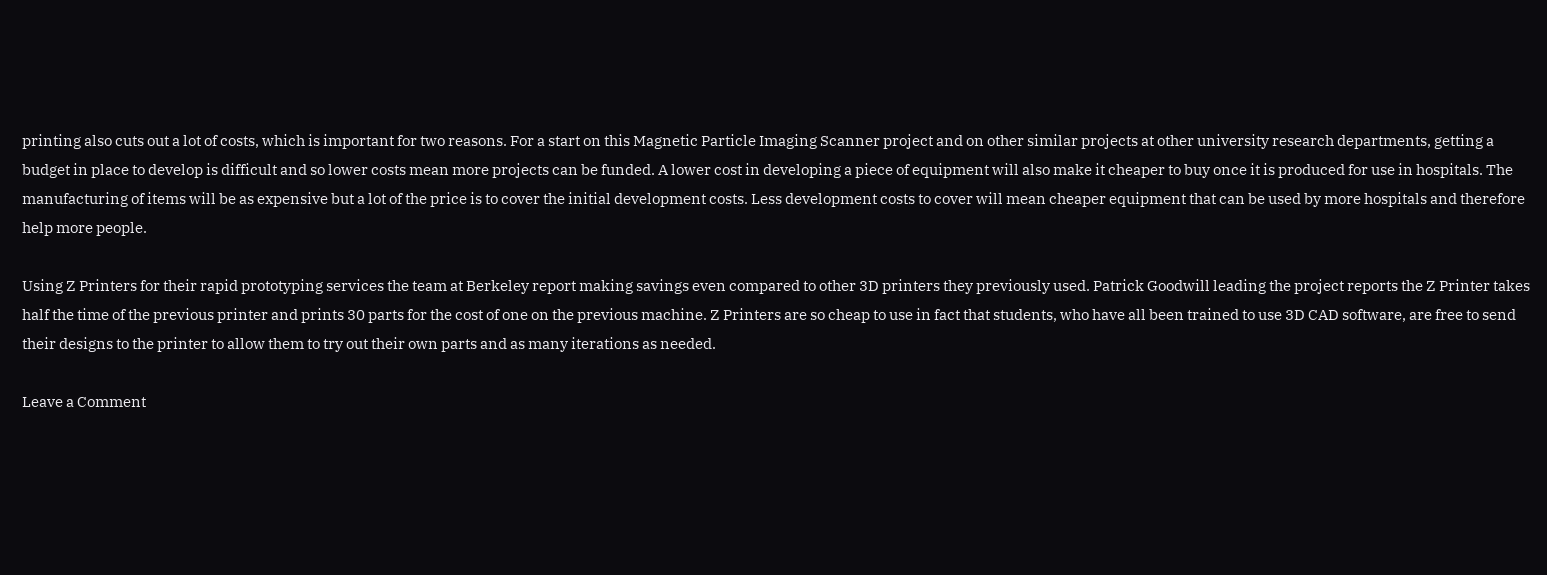printing also cuts out a lot of costs, which is important for two reasons. For a start on this Magnetic Particle Imaging Scanner project and on other similar projects at other university research departments, getting a budget in place to develop is difficult and so lower costs mean more projects can be funded. A lower cost in developing a piece of equipment will also make it cheaper to buy once it is produced for use in hospitals. The manufacturing of items will be as expensive but a lot of the price is to cover the initial development costs. Less development costs to cover will mean cheaper equipment that can be used by more hospitals and therefore help more people.

Using Z Printers for their rapid prototyping services the team at Berkeley report making savings even compared to other 3D printers they previously used. Patrick Goodwill leading the project reports the Z Printer takes half the time of the previous printer and prints 30 parts for the cost of one on the previous machine. Z Printers are so cheap to use in fact that students, who have all been trained to use 3D CAD software, are free to send their designs to the printer to allow them to try out their own parts and as many iterations as needed.

Leave a Comment